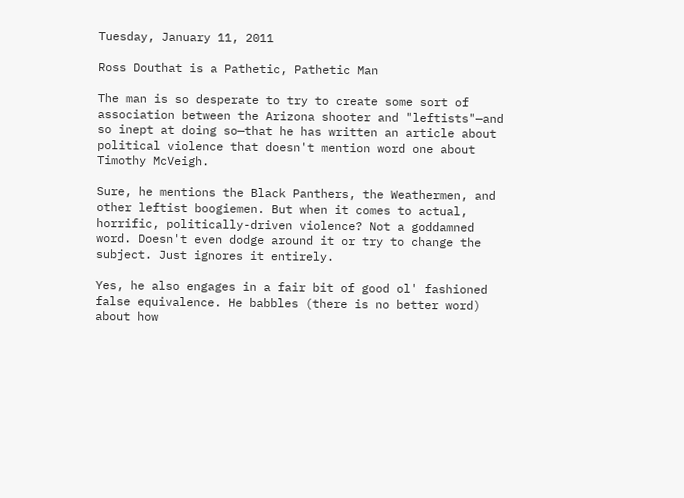Tuesday, January 11, 2011

Ross Douthat is a Pathetic, Pathetic Man

The man is so desperate to try to create some sort of association between the Arizona shooter and "leftists"—and so inept at doing so—that he has written an article about political violence that doesn't mention word one about Timothy McVeigh.

Sure, he mentions the Black Panthers, the Weathermen, and other leftist boogiemen. But when it comes to actual, horrific, politically-driven violence? Not a goddamned word. Doesn't even dodge around it or try to change the subject. Just ignores it entirely.

Yes, he also engages in a fair bit of good ol' fashioned false equivalence. He babbles (there is no better word) about how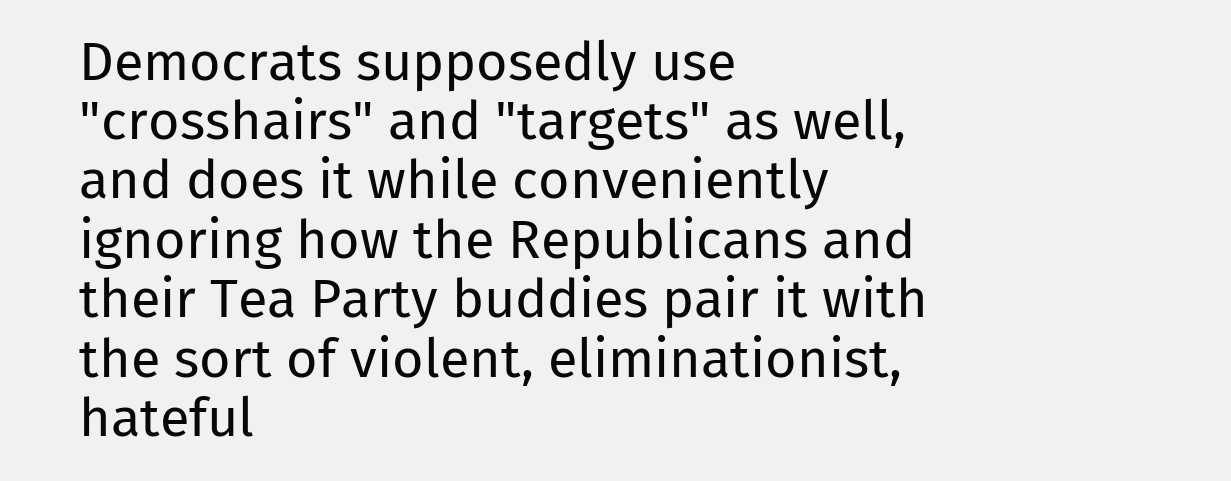Democrats supposedly use "crosshairs" and "targets" as well, and does it while conveniently ignoring how the Republicans and their Tea Party buddies pair it with the sort of violent, eliminationist, hateful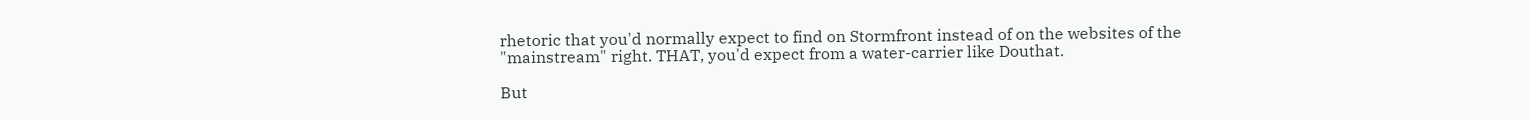rhetoric that you'd normally expect to find on Stormfront instead of on the websites of the "mainstream" right. THAT, you'd expect from a water-carrier like Douthat.

But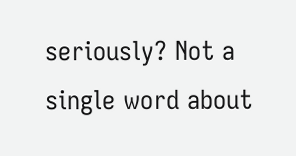seriously? Not a single word about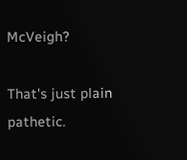McVeigh?

That's just plain pathetic.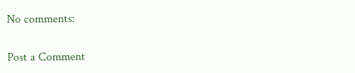No comments:

Post a Comment